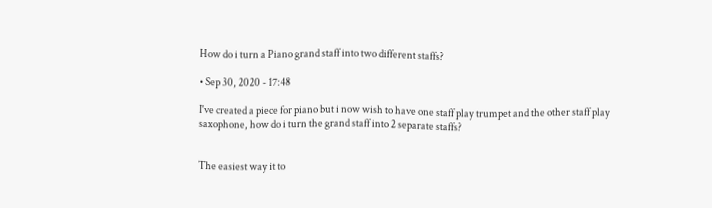How do i turn a Piano grand staff into two different staffs?

• Sep 30, 2020 - 17:48

I've created a piece for piano but i now wish to have one staff play trumpet and the other staff play saxophone, how do i turn the grand staff into 2 separate staffs?


The easiest way it to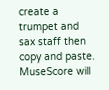create a trumpet and sax staff then copy and paste. MuseScore will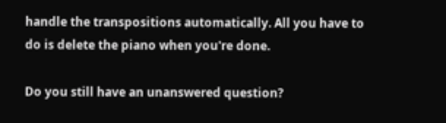handle the transpositions automatically. All you have to do is delete the piano when you're done.

Do you still have an unanswered question?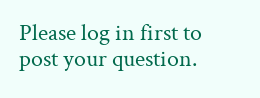Please log in first to post your question.